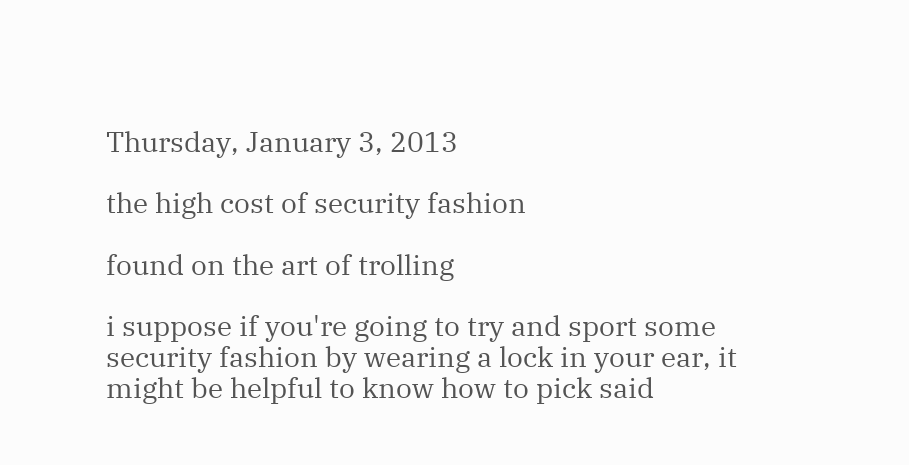Thursday, January 3, 2013

the high cost of security fashion

found on the art of trolling

i suppose if you're going to try and sport some security fashion by wearing a lock in your ear, it might be helpful to know how to pick said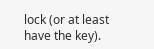lock (or at least have the key).